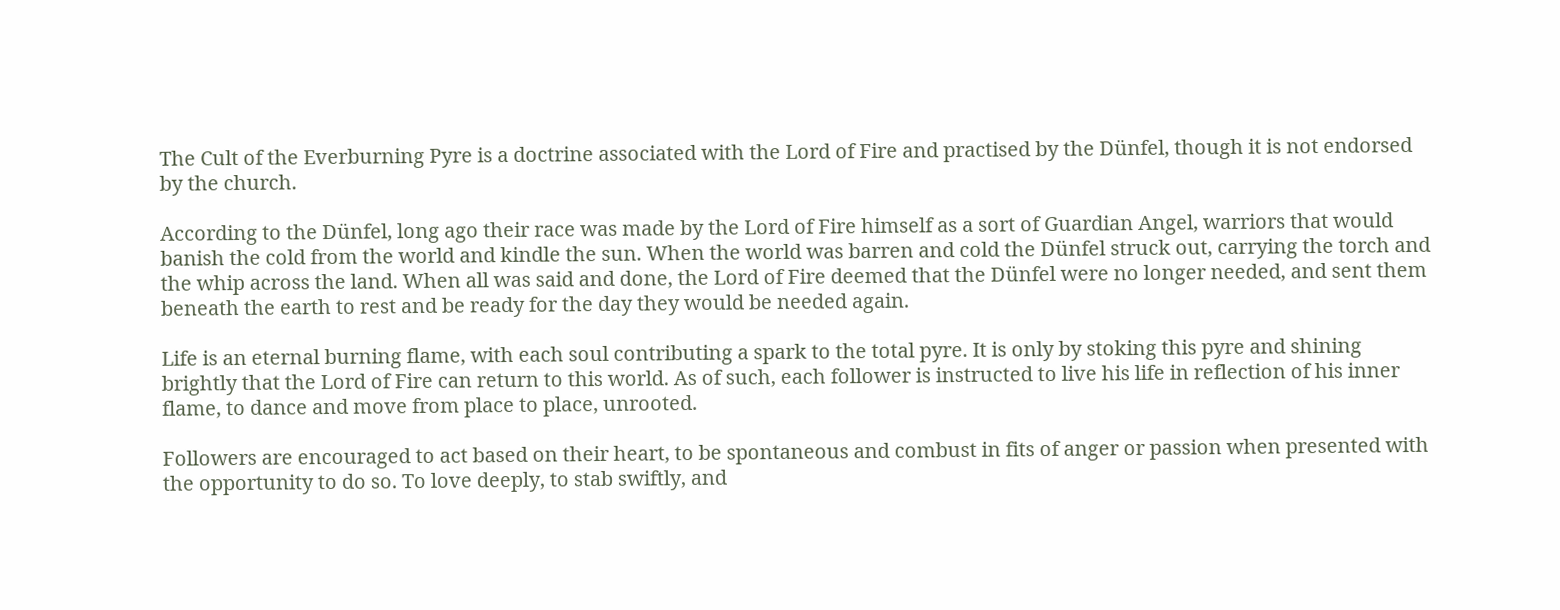The Cult of the Everburning Pyre is a doctrine associated with the Lord of Fire and practised by the Dünfel, though it is not endorsed by the church.

According to the Dünfel, long ago their race was made by the Lord of Fire himself as a sort of Guardian Angel, warriors that would banish the cold from the world and kindle the sun. When the world was barren and cold the Dünfel struck out, carrying the torch and the whip across the land. When all was said and done, the Lord of Fire deemed that the Dünfel were no longer needed, and sent them beneath the earth to rest and be ready for the day they would be needed again.

Life is an eternal burning flame, with each soul contributing a spark to the total pyre. It is only by stoking this pyre and shining brightly that the Lord of Fire can return to this world. As of such, each follower is instructed to live his life in reflection of his inner flame, to dance and move from place to place, unrooted.

Followers are encouraged to act based on their heart, to be spontaneous and combust in fits of anger or passion when presented with the opportunity to do so. To love deeply, to stab swiftly, and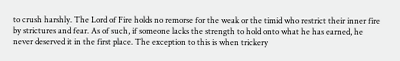to crush harshly. The Lord of Fire holds no remorse for the weak or the timid who restrict their inner fire by strictures and fear. As of such, if someone lacks the strength to hold onto what he has earned, he never deserved it in the first place. The exception to this is when trickery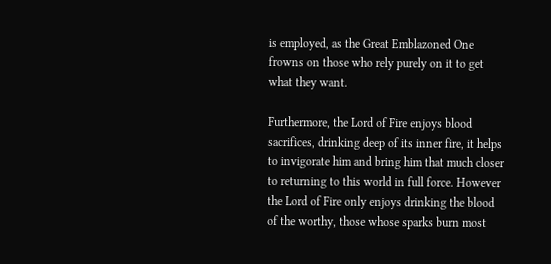is employed, as the Great Emblazoned One frowns on those who rely purely on it to get what they want.

Furthermore, the Lord of Fire enjoys blood sacrifices, drinking deep of its inner fire, it helps to invigorate him and bring him that much closer to returning to this world in full force. However the Lord of Fire only enjoys drinking the blood of the worthy, those whose sparks burn most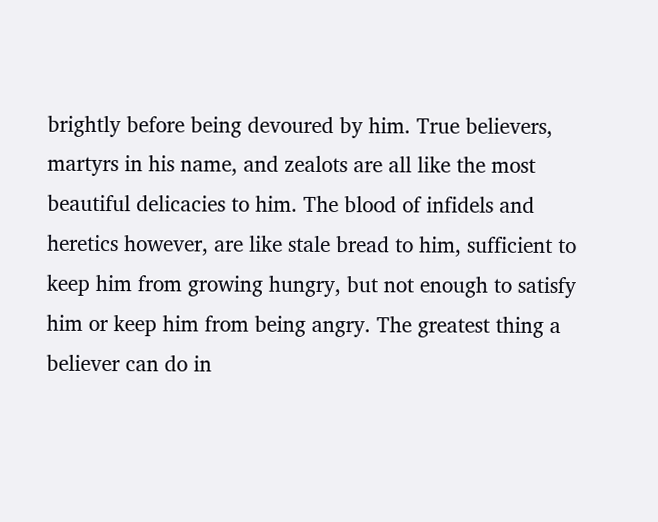brightly before being devoured by him. True believers, martyrs in his name, and zealots are all like the most beautiful delicacies to him. The blood of infidels and heretics however, are like stale bread to him, sufficient to keep him from growing hungry, but not enough to satisfy him or keep him from being angry. The greatest thing a believer can do in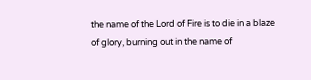the name of the Lord of Fire is to die in a blaze of glory, burning out in the name of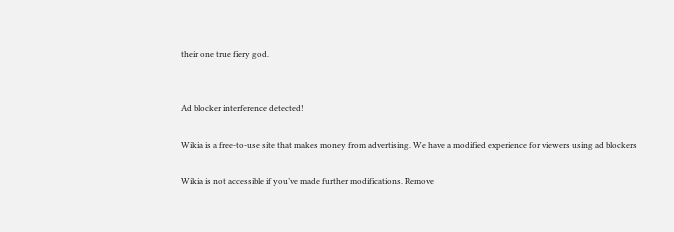their one true fiery god.


Ad blocker interference detected!

Wikia is a free-to-use site that makes money from advertising. We have a modified experience for viewers using ad blockers

Wikia is not accessible if you’ve made further modifications. Remove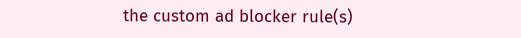the custom ad blocker rule(s)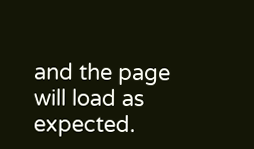and the page will load as expected.